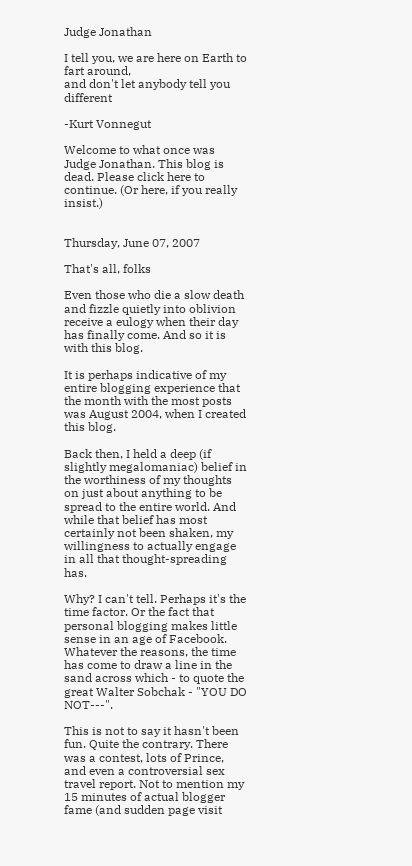Judge Jonathan

I tell you, we are here on Earth to fart around,
and don't let anybody tell you different

-Kurt Vonnegut

Welcome to what once was Judge Jonathan. This blog is dead. Please click here to continue. (Or here, if you really insist.)


Thursday, June 07, 2007

That's all, folks

Even those who die a slow death and fizzle quietly into oblivion receive a eulogy when their day has finally come. And so it is with this blog.

It is perhaps indicative of my entire blogging experience that the month with the most posts was August 2004, when I created this blog.

Back then, I held a deep (if slightly megalomaniac) belief in the worthiness of my thoughts on just about anything to be spread to the entire world. And while that belief has most certainly not been shaken, my willingness to actually engage in all that thought-spreading has.

Why? I can't tell. Perhaps it's the time factor. Or the fact that personal blogging makes little sense in an age of Facebook. Whatever the reasons, the time has come to draw a line in the sand across which - to quote the great Walter Sobchak - "YOU DO NOT---".

This is not to say it hasn't been fun. Quite the contrary. There was a contest, lots of Prince, and even a controversial sex travel report. Not to mention my 15 minutes of actual blogger fame (and sudden page visit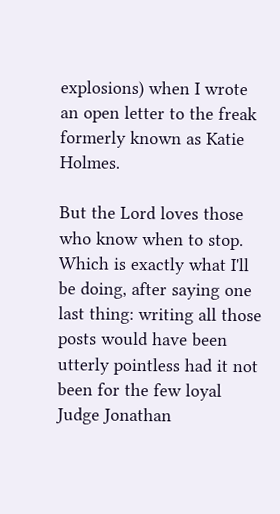explosions) when I wrote an open letter to the freak formerly known as Katie Holmes.

But the Lord loves those who know when to stop. Which is exactly what I'll be doing, after saying one last thing: writing all those posts would have been utterly pointless had it not been for the few loyal Judge Jonathan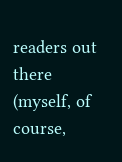readers out there (myself, of course,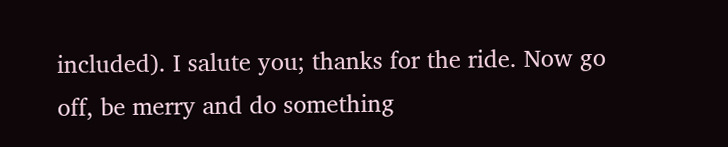included). I salute you; thanks for the ride. Now go off, be merry and do something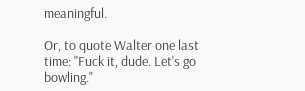meaningful.

Or, to quote Walter one last time: "Fuck it, dude. Let's go bowling."